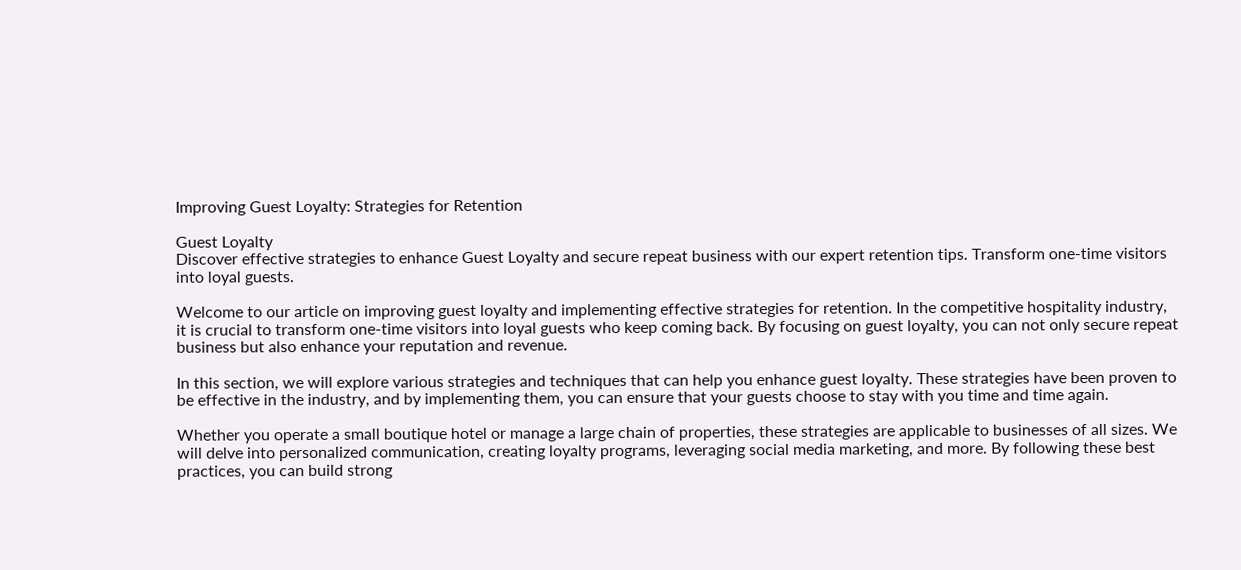Improving Guest Loyalty: Strategies for Retention

Guest Loyalty
Discover effective strategies to enhance Guest Loyalty and secure repeat business with our expert retention tips. Transform one-time visitors into loyal guests.

Welcome to our article on improving guest loyalty and implementing effective strategies for retention. In the competitive hospitality industry, it is crucial to transform one-time visitors into loyal guests who keep coming back. By focusing on guest loyalty, you can not only secure repeat business but also enhance your reputation and revenue.

In this section, we will explore various strategies and techniques that can help you enhance guest loyalty. These strategies have been proven to be effective in the industry, and by implementing them, you can ensure that your guests choose to stay with you time and time again.

Whether you operate a small boutique hotel or manage a large chain of properties, these strategies are applicable to businesses of all sizes. We will delve into personalized communication, creating loyalty programs, leveraging social media marketing, and more. By following these best practices, you can build strong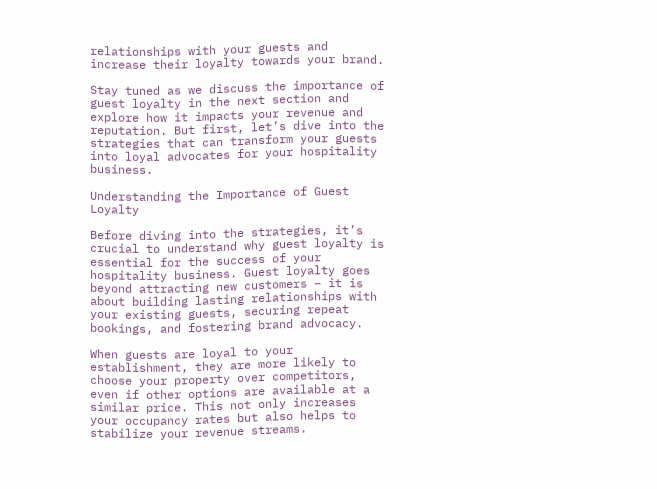relationships with your guests and increase their loyalty towards your brand.

Stay tuned as we discuss the importance of guest loyalty in the next section and explore how it impacts your revenue and reputation. But first, let’s dive into the strategies that can transform your guests into loyal advocates for your hospitality business.

Understanding the Importance of Guest Loyalty

Before diving into the strategies, it’s crucial to understand why guest loyalty is essential for the success of your hospitality business. Guest loyalty goes beyond attracting new customers – it is about building lasting relationships with your existing guests, securing repeat bookings, and fostering brand advocacy.

When guests are loyal to your establishment, they are more likely to choose your property over competitors, even if other options are available at a similar price. This not only increases your occupancy rates but also helps to stabilize your revenue streams.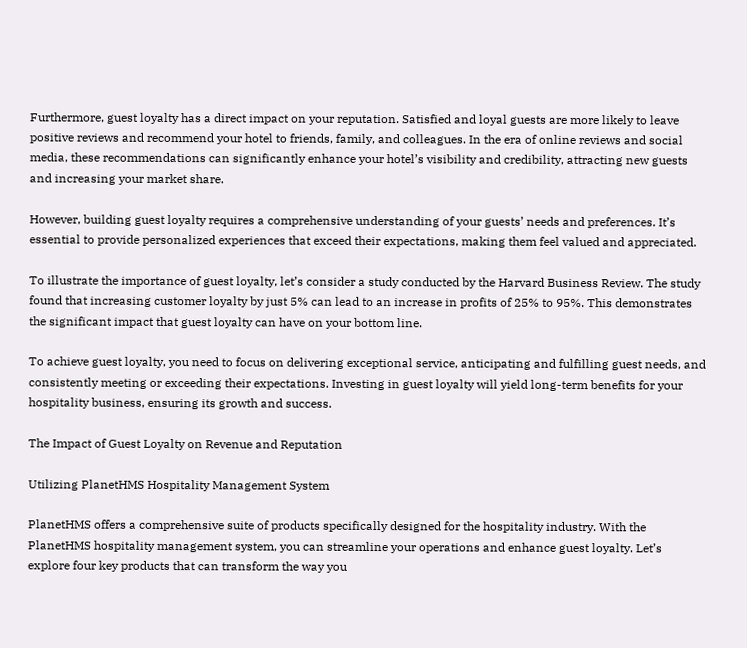Furthermore, guest loyalty has a direct impact on your reputation. Satisfied and loyal guests are more likely to leave positive reviews and recommend your hotel to friends, family, and colleagues. In the era of online reviews and social media, these recommendations can significantly enhance your hotel’s visibility and credibility, attracting new guests and increasing your market share.

However, building guest loyalty requires a comprehensive understanding of your guests’ needs and preferences. It’s essential to provide personalized experiences that exceed their expectations, making them feel valued and appreciated.

To illustrate the importance of guest loyalty, let’s consider a study conducted by the Harvard Business Review. The study found that increasing customer loyalty by just 5% can lead to an increase in profits of 25% to 95%. This demonstrates the significant impact that guest loyalty can have on your bottom line.

To achieve guest loyalty, you need to focus on delivering exceptional service, anticipating and fulfilling guest needs, and consistently meeting or exceeding their expectations. Investing in guest loyalty will yield long-term benefits for your hospitality business, ensuring its growth and success.

The Impact of Guest Loyalty on Revenue and Reputation

Utilizing PlanetHMS Hospitality Management System

PlanetHMS offers a comprehensive suite of products specifically designed for the hospitality industry. With the PlanetHMS hospitality management system, you can streamline your operations and enhance guest loyalty. Let’s explore four key products that can transform the way you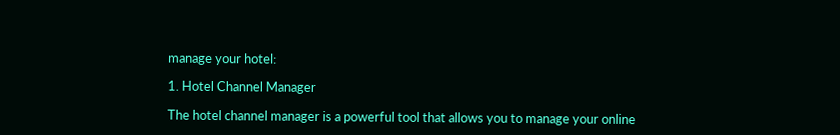manage your hotel:

1. Hotel Channel Manager

The hotel channel manager is a powerful tool that allows you to manage your online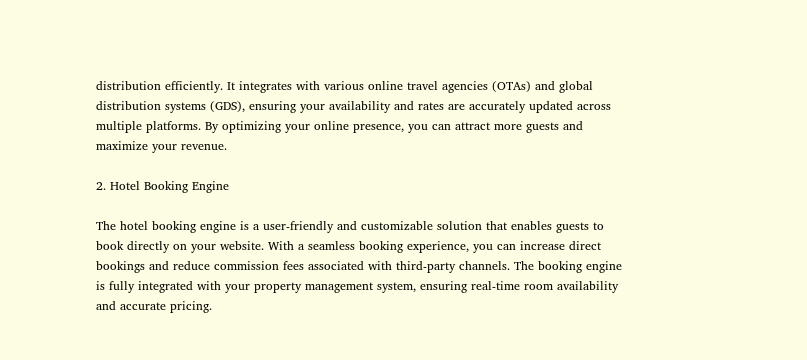distribution efficiently. It integrates with various online travel agencies (OTAs) and global distribution systems (GDS), ensuring your availability and rates are accurately updated across multiple platforms. By optimizing your online presence, you can attract more guests and maximize your revenue.

2. Hotel Booking Engine

The hotel booking engine is a user-friendly and customizable solution that enables guests to book directly on your website. With a seamless booking experience, you can increase direct bookings and reduce commission fees associated with third-party channels. The booking engine is fully integrated with your property management system, ensuring real-time room availability and accurate pricing.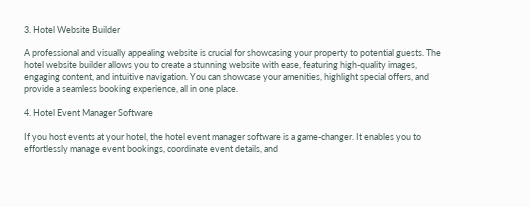3. Hotel Website Builder

A professional and visually appealing website is crucial for showcasing your property to potential guests. The hotel website builder allows you to create a stunning website with ease, featuring high-quality images, engaging content, and intuitive navigation. You can showcase your amenities, highlight special offers, and provide a seamless booking experience, all in one place.

4. Hotel Event Manager Software

If you host events at your hotel, the hotel event manager software is a game-changer. It enables you to effortlessly manage event bookings, coordinate event details, and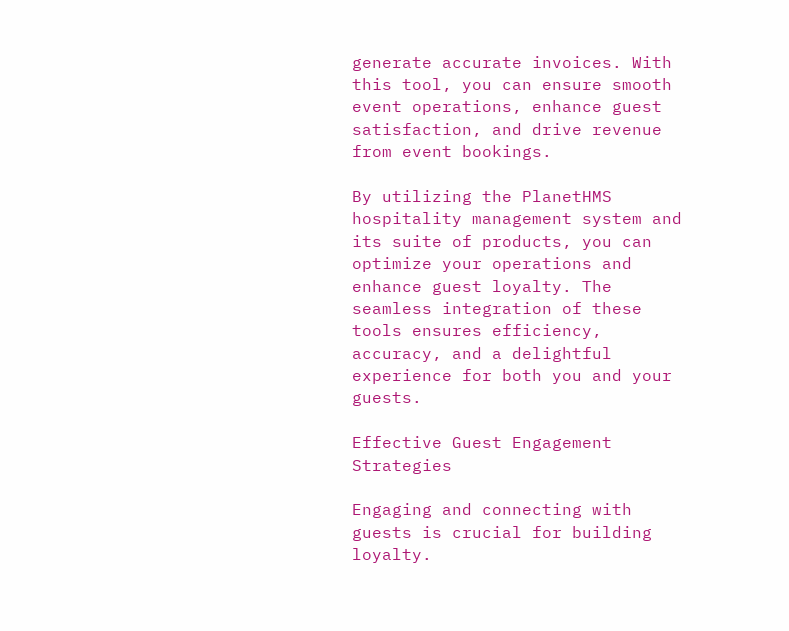generate accurate invoices. With this tool, you can ensure smooth event operations, enhance guest satisfaction, and drive revenue from event bookings.

By utilizing the PlanetHMS hospitality management system and its suite of products, you can optimize your operations and enhance guest loyalty. The seamless integration of these tools ensures efficiency, accuracy, and a delightful experience for both you and your guests.

Effective Guest Engagement Strategies

Engaging and connecting with guests is crucial for building loyalty.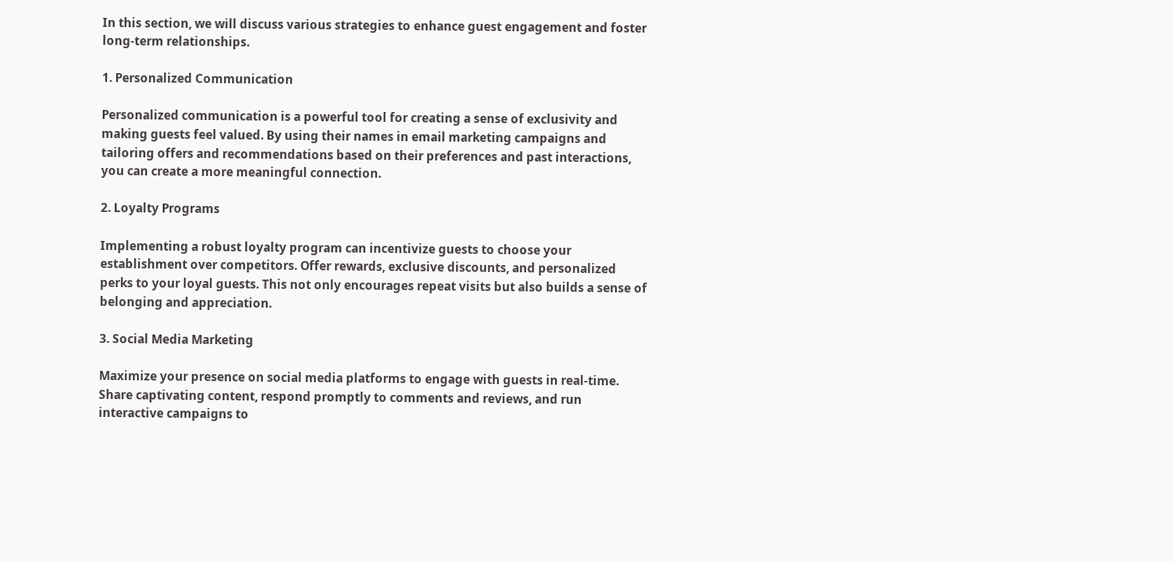In this section, we will discuss various strategies to enhance guest engagement and foster long-term relationships.

1. Personalized Communication

Personalized communication is a powerful tool for creating a sense of exclusivity and making guests feel valued. By using their names in email marketing campaigns and tailoring offers and recommendations based on their preferences and past interactions, you can create a more meaningful connection.

2. Loyalty Programs

Implementing a robust loyalty program can incentivize guests to choose your establishment over competitors. Offer rewards, exclusive discounts, and personalized perks to your loyal guests. This not only encourages repeat visits but also builds a sense of belonging and appreciation.

3. Social Media Marketing

Maximize your presence on social media platforms to engage with guests in real-time. Share captivating content, respond promptly to comments and reviews, and run interactive campaigns to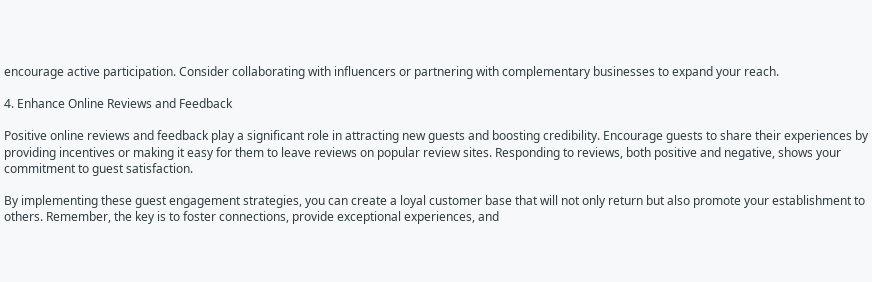encourage active participation. Consider collaborating with influencers or partnering with complementary businesses to expand your reach.

4. Enhance Online Reviews and Feedback

Positive online reviews and feedback play a significant role in attracting new guests and boosting credibility. Encourage guests to share their experiences by providing incentives or making it easy for them to leave reviews on popular review sites. Responding to reviews, both positive and negative, shows your commitment to guest satisfaction.

By implementing these guest engagement strategies, you can create a loyal customer base that will not only return but also promote your establishment to others. Remember, the key is to foster connections, provide exceptional experiences, and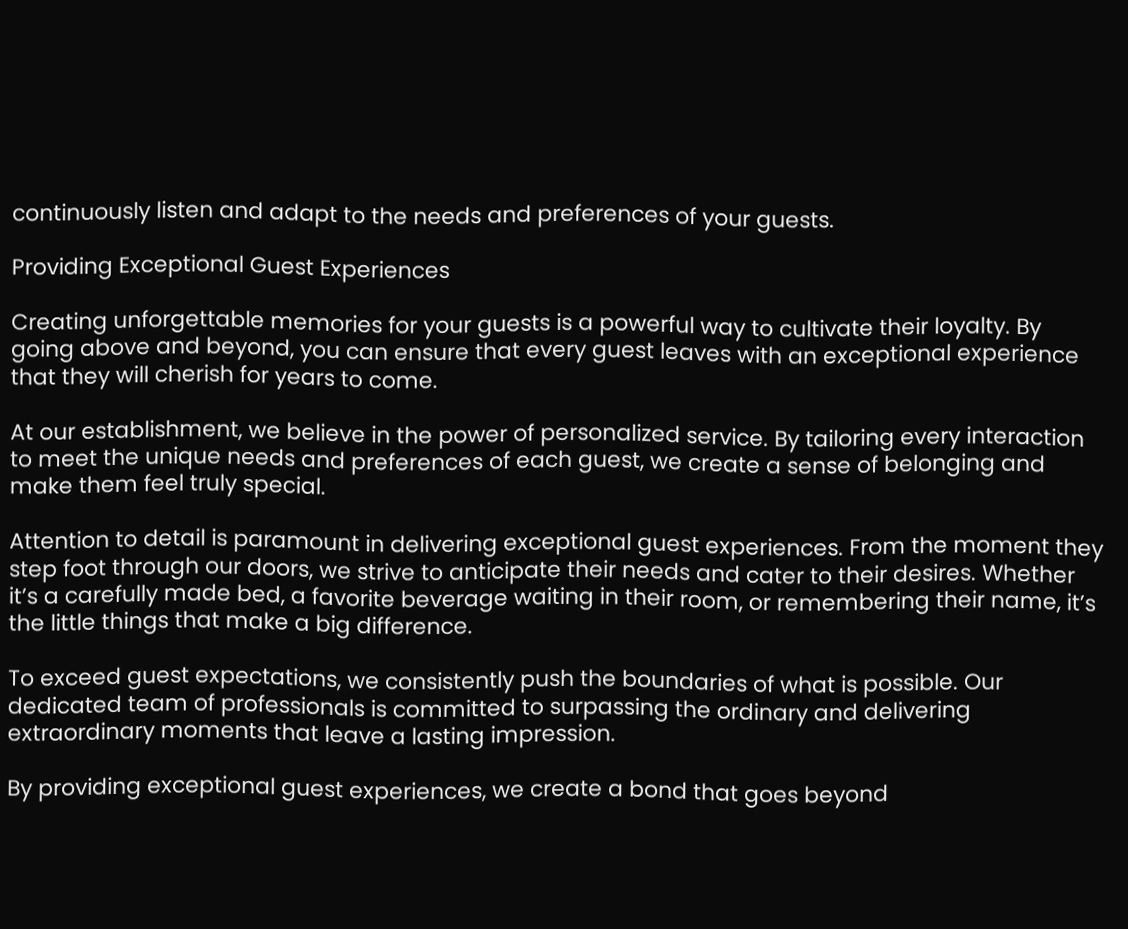continuously listen and adapt to the needs and preferences of your guests.

Providing Exceptional Guest Experiences

Creating unforgettable memories for your guests is a powerful way to cultivate their loyalty. By going above and beyond, you can ensure that every guest leaves with an exceptional experience that they will cherish for years to come.

At our establishment, we believe in the power of personalized service. By tailoring every interaction to meet the unique needs and preferences of each guest, we create a sense of belonging and make them feel truly special.

Attention to detail is paramount in delivering exceptional guest experiences. From the moment they step foot through our doors, we strive to anticipate their needs and cater to their desires. Whether it’s a carefully made bed, a favorite beverage waiting in their room, or remembering their name, it’s the little things that make a big difference.

To exceed guest expectations, we consistently push the boundaries of what is possible. Our dedicated team of professionals is committed to surpassing the ordinary and delivering extraordinary moments that leave a lasting impression.

By providing exceptional guest experiences, we create a bond that goes beyond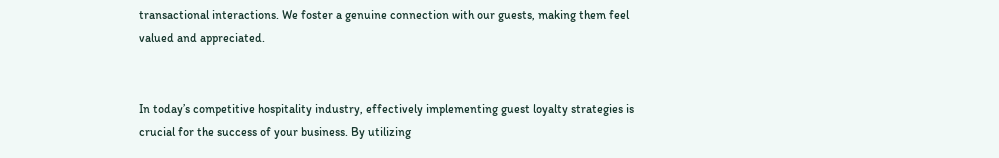transactional interactions. We foster a genuine connection with our guests, making them feel valued and appreciated.


In today’s competitive hospitality industry, effectively implementing guest loyalty strategies is crucial for the success of your business. By utilizing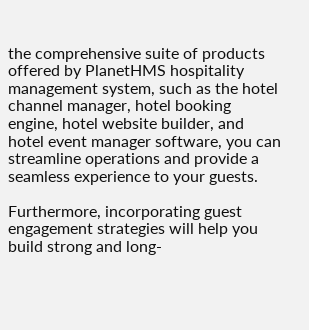the comprehensive suite of products offered by PlanetHMS hospitality management system, such as the hotel channel manager, hotel booking engine, hotel website builder, and hotel event manager software, you can streamline operations and provide a seamless experience to your guests.

Furthermore, incorporating guest engagement strategies will help you build strong and long-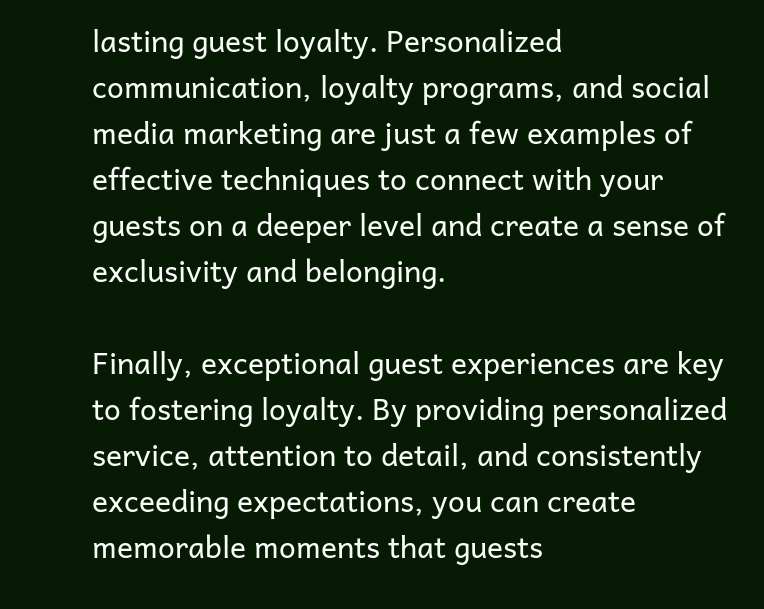lasting guest loyalty. Personalized communication, loyalty programs, and social media marketing are just a few examples of effective techniques to connect with your guests on a deeper level and create a sense of exclusivity and belonging.

Finally, exceptional guest experiences are key to fostering loyalty. By providing personalized service, attention to detail, and consistently exceeding expectations, you can create memorable moments that guests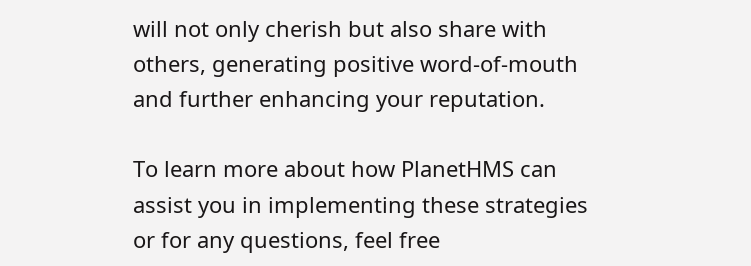will not only cherish but also share with others, generating positive word-of-mouth and further enhancing your reputation.

To learn more about how PlanetHMS can assist you in implementing these strategies or for any questions, feel free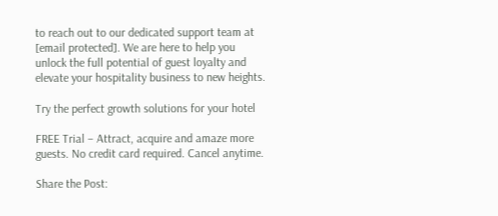to reach out to our dedicated support team at [email protected]. We are here to help you unlock the full potential of guest loyalty and elevate your hospitality business to new heights.

Try the perfect growth solutions for your hotel

FREE Trial – Attract, acquire and amaze more guests. No credit card required. Cancel anytime.

Share the Post: